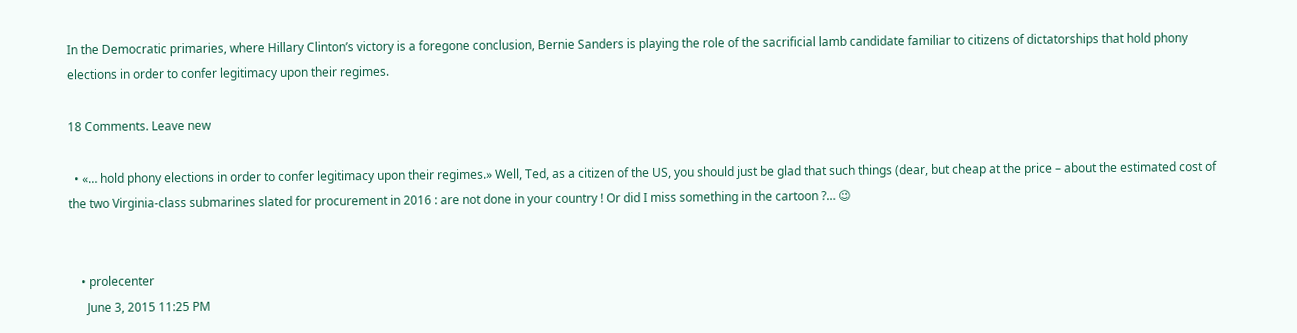In the Democratic primaries, where Hillary Clinton’s victory is a foregone conclusion, Bernie Sanders is playing the role of the sacrificial lamb candidate familiar to citizens of dictatorships that hold phony elections in order to confer legitimacy upon their regimes.

18 Comments. Leave new

  • «… hold phony elections in order to confer legitimacy upon their regimes.» Well, Ted, as a citizen of the US, you should just be glad that such things (dear, but cheap at the price – about the estimated cost of the two Virginia-class submarines slated for procurement in 2016 : are not done in your country ! Or did I miss something in the cartoon ?… 😉


    • prolecenter
      June 3, 2015 11:25 PM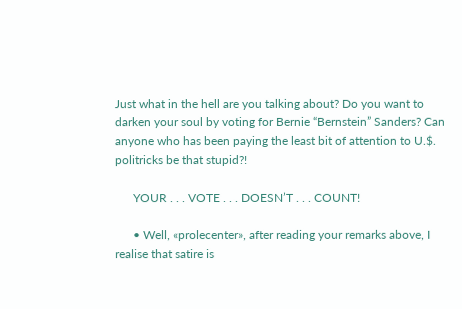Just what in the hell are you talking about? Do you want to darken your soul by voting for Bernie “Bernstein” Sanders? Can anyone who has been paying the least bit of attention to U.$. politricks be that stupid?!

      YOUR . . . VOTE . . . DOESN’T . . . COUNT!

      • Well, «prolecenter», after reading your remarks above, I realise that satire is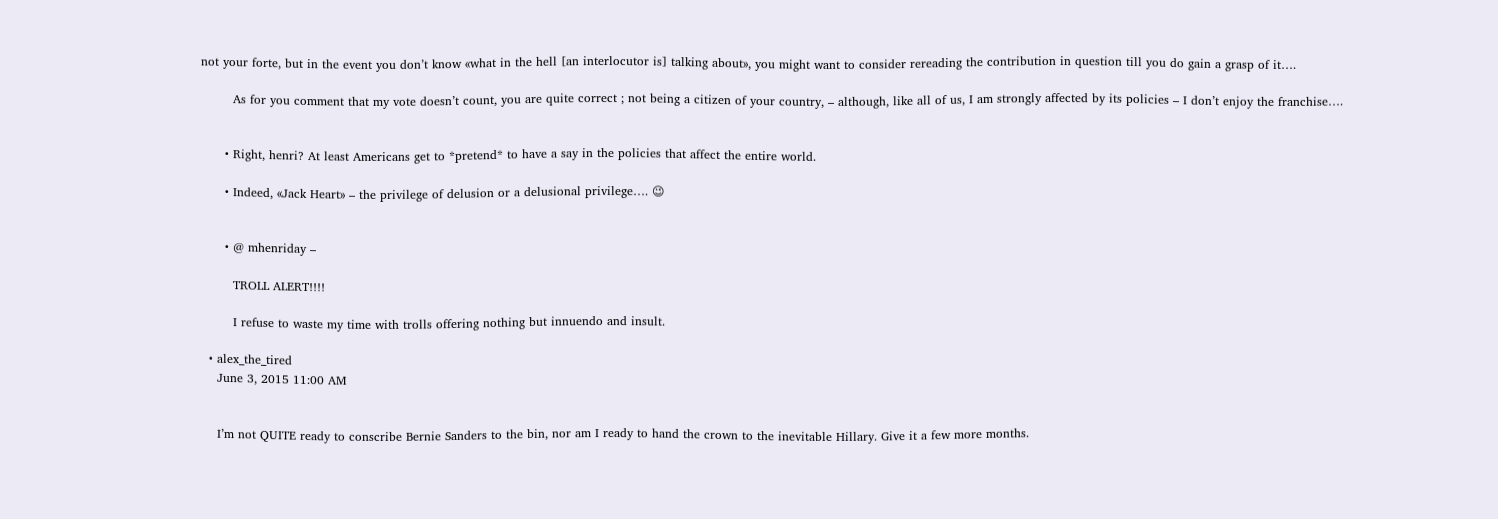not your forte, but in the event you don’t know «what in the hell [an interlocutor is] talking about», you might want to consider rereading the contribution in question till you do gain a grasp of it….

        As for you comment that my vote doesn’t count, you are quite correct ; not being a citizen of your country, – although, like all of us, I am strongly affected by its policies – I don’t enjoy the franchise….


      • Right, henri? At least Americans get to *pretend* to have a say in the policies that affect the entire world.

      • Indeed, «Jack Heart» – the privilege of delusion or a delusional privilege…. 😉


      • @ mhenriday –

        TROLL ALERT!!!!

        I refuse to waste my time with trolls offering nothing but innuendo and insult.

  • alex_the_tired
    June 3, 2015 11:00 AM


    I’m not QUITE ready to conscribe Bernie Sanders to the bin, nor am I ready to hand the crown to the inevitable Hillary. Give it a few more months.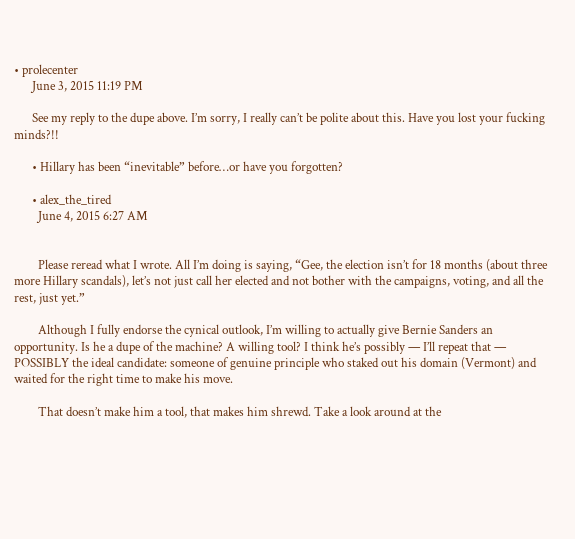• prolecenter
      June 3, 2015 11:19 PM

      See my reply to the dupe above. I’m sorry, I really can’t be polite about this. Have you lost your fucking minds?!!

      • Hillary has been “inevitable” before…or have you forgotten?

      • alex_the_tired
        June 4, 2015 6:27 AM


        Please reread what I wrote. All I’m doing is saying, “Gee, the election isn’t for 18 months (about three more Hillary scandals), let’s not just call her elected and not bother with the campaigns, voting, and all the rest, just yet.”

        Although I fully endorse the cynical outlook, I’m willing to actually give Bernie Sanders an opportunity. Is he a dupe of the machine? A willing tool? I think he’s possibly — I’ll repeat that — POSSIBLY the ideal candidate: someone of genuine principle who staked out his domain (Vermont) and waited for the right time to make his move.

        That doesn’t make him a tool, that makes him shrewd. Take a look around at the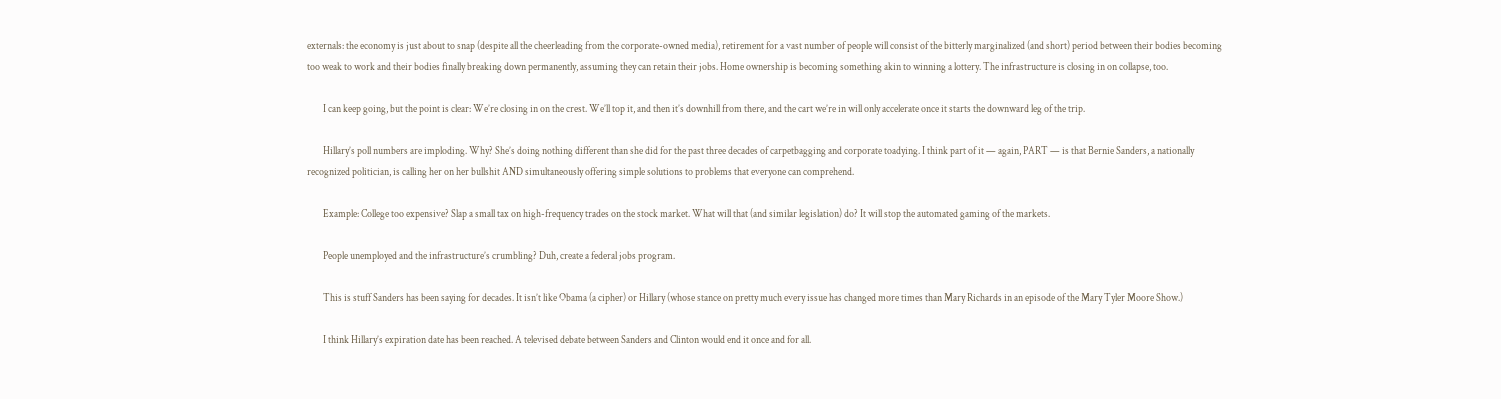externals: the economy is just about to snap (despite all the cheerleading from the corporate-owned media), retirement for a vast number of people will consist of the bitterly marginalized (and short) period between their bodies becoming too weak to work and their bodies finally breaking down permanently, assuming they can retain their jobs. Home ownership is becoming something akin to winning a lottery. The infrastructure is closing in on collapse, too.

        I can keep going, but the point is clear: We’re closing in on the crest. We’ll top it, and then it’s downhill from there, and the cart we’re in will only accelerate once it starts the downward leg of the trip.

        Hillary’s poll numbers are imploding. Why? She’s doing nothing different than she did for the past three decades of carpetbagging and corporate toadying. I think part of it — again, PART — is that Bernie Sanders, a nationally recognized politician, is calling her on her bullshit AND simultaneously offering simple solutions to problems that everyone can comprehend.

        Example: College too expensive? Slap a small tax on high-frequency trades on the stock market. What will that (and similar legislation) do? It will stop the automated gaming of the markets.

        People unemployed and the infrastructure’s crumbling? Duh, create a federal jobs program.

        This is stuff Sanders has been saying for decades. It isn’t like Obama (a cipher) or Hillary (whose stance on pretty much every issue has changed more times than Mary Richards in an episode of the Mary Tyler Moore Show.)

        I think Hillary’s expiration date has been reached. A televised debate between Sanders and Clinton would end it once and for all.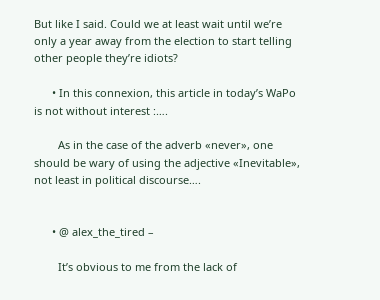But like I said. Could we at least wait until we’re only a year away from the election to start telling other people they’re idiots?

      • In this connexion, this article in today’s WaPo is not without interest :….

        As in the case of the adverb «never», one should be wary of using the adjective «Inevitable», not least in political discourse….


      • @ alex_the_tired –

        It’s obvious to me from the lack of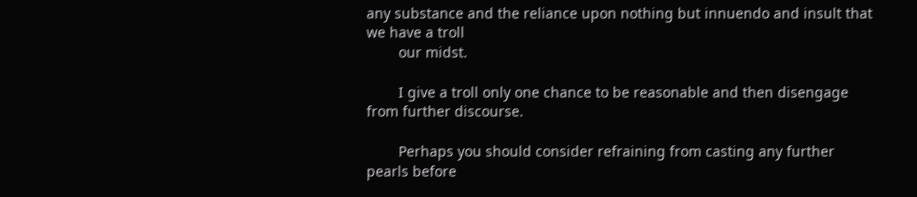any substance and the reliance upon nothing but innuendo and insult that we have a troll
        our midst.

        I give a troll only one chance to be reasonable and then disengage from further discourse.

        Perhaps you should consider refraining from casting any further pearls before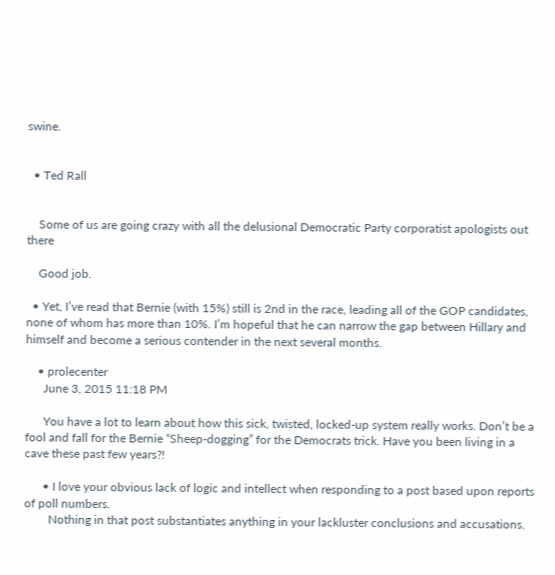swine.


  • Ted Rall


    Some of us are going crazy with all the delusional Democratic Party corporatist apologists out there

    Good job.

  • Yet, I’ve read that Bernie (with 15%) still is 2nd in the race, leading all of the GOP candidates, none of whom has more than 10%. I’m hopeful that he can narrow the gap between Hillary and himself and become a serious contender in the next several months.

    • prolecenter
      June 3, 2015 11:18 PM

      You have a lot to learn about how this sick, twisted, locked-up system really works. Don’t be a fool and fall for the Bernie “Sheep-dogging” for the Democrats trick. Have you been living in a cave these past few years?!

      • I love your obvious lack of logic and intellect when responding to a post based upon reports of poll numbers.
        Nothing in that post substantiates anything in your lackluster conclusions and accusations.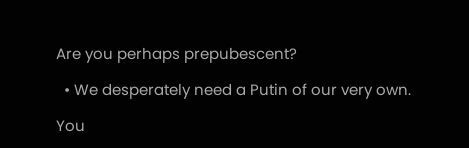Are you perhaps prepubescent?

  • We desperately need a Putin of our very own.

You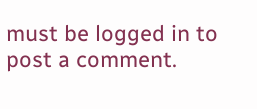must be logged in to post a comment.